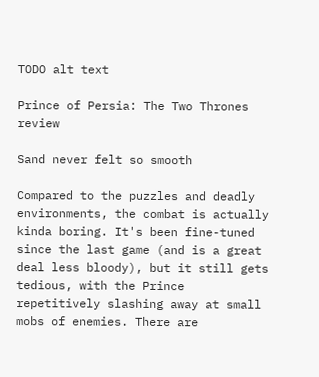TODO alt text

Prince of Persia: The Two Thrones review

Sand never felt so smooth

Compared to the puzzles and deadly environments, the combat is actually kinda boring. It's been fine-tuned since the last game (and is a great deal less bloody), but it still gets tedious, with the Prince repetitively slashing away at small mobs of enemies. There are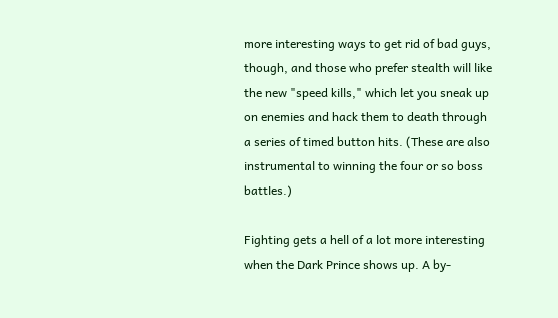more interesting ways to get rid of bad guys, though, and those who prefer stealth will like the new "speed kills," which let you sneak up on enemies and hack them to death through a series of timed button hits. (These are also instrumental to winning the four or so boss battles.)

Fighting gets a hell of a lot more interesting when the Dark Prince shows up. A by-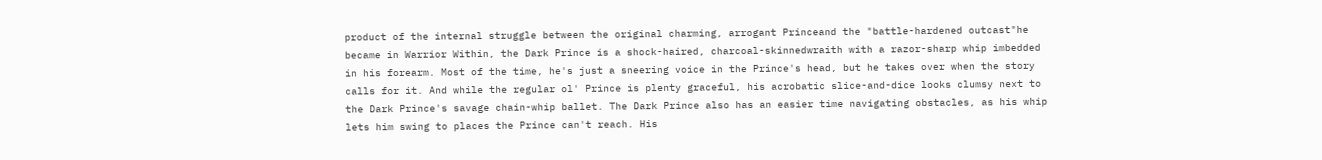product of the internal struggle between the original charming, arrogant Princeand the "battle-hardened outcast"he became in Warrior Within, the Dark Prince is a shock-haired, charcoal-skinnedwraith with a razor-sharp whip imbedded in his forearm. Most of the time, he's just a sneering voice in the Prince's head, but he takes over when the story calls for it. And while the regular ol' Prince is plenty graceful, his acrobatic slice-and-dice looks clumsy next to the Dark Prince's savage chain-whip ballet. The Dark Prince also has an easier time navigating obstacles, as his whip lets him swing to places the Prince can't reach. His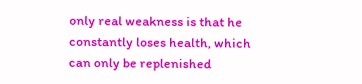only real weakness is that he constantly loses health, which can only be replenished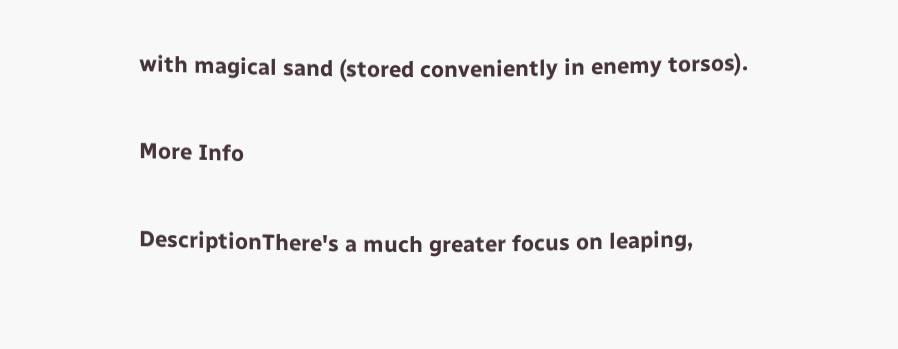with magical sand (stored conveniently in enemy torsos).

More Info

DescriptionThere's a much greater focus on leaping,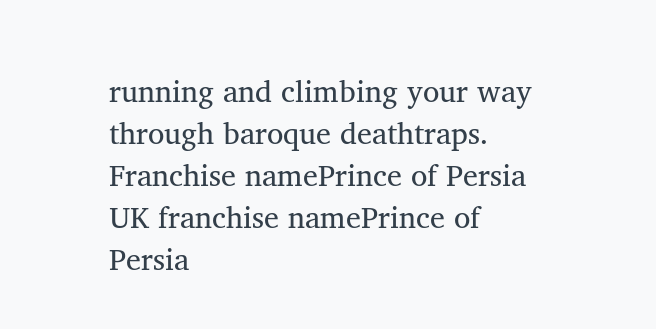running and climbing your way through baroque deathtraps.
Franchise namePrince of Persia
UK franchise namePrince of Persia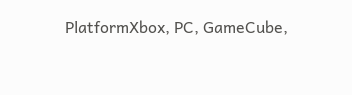PlatformXbox, PC, GameCube,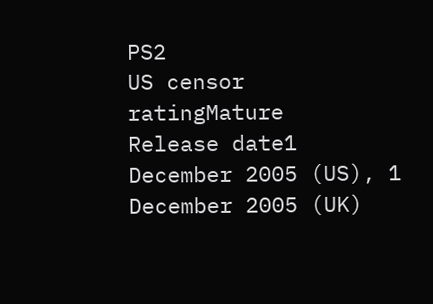PS2
US censor ratingMature
Release date1 December 2005 (US), 1 December 2005 (UK)